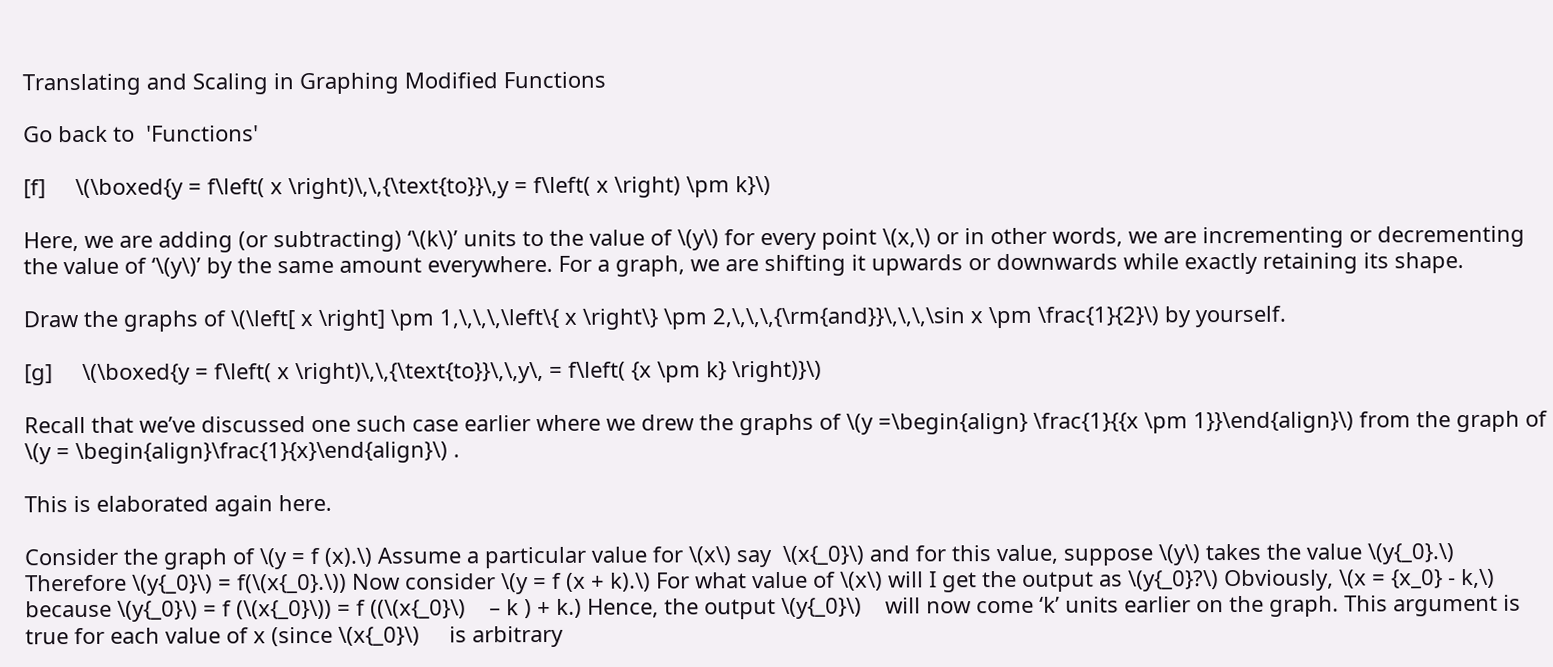Translating and Scaling in Graphing Modified Functions

Go back to  'Functions'

[f]     \(\boxed{y = f\left( x \right)\,\,{\text{to}}\,y = f\left( x \right) \pm k}\)

Here, we are adding (or subtracting) ‘\(k\)’ units to the value of \(y\) for every point \(x,\) or in other words, we are incrementing or decrementing the value of ‘\(y\)’ by the same amount everywhere. For a graph, we are shifting it upwards or downwards while exactly retaining its shape.

Draw the graphs of \(\left[ x \right] \pm 1,\,\,\,\left\{ x \right\} \pm 2,\,\,\,{\rm{and}}\,\,\,\sin x \pm \frac{1}{2}\) by yourself.

[g]     \(\boxed{y = f\left( x \right)\,\,{\text{to}}\,\,y\, = f\left( {x \pm k} \right)}\)

Recall that we’ve discussed one such case earlier where we drew the graphs of \(y =\begin{align} \frac{1}{{x \pm 1}}\end{align}\) from the graph of \(y = \begin{align}\frac{1}{x}\end{align}\) .

This is elaborated again here.

Consider the graph of \(y = f (x).\) Assume a particular value for \(x\) say  \(x{_0}\) and for this value, suppose \(y\) takes the value \(y{_0}.\) Therefore \(y{_0}\) = f(\(x{_0}.\)) Now consider \(y = f (x + k).\) For what value of \(x\) will I get the output as \(y{_0}?\) Obviously, \(x = {x_0} - k,\) because \(y{_0}\) = f (\(x{_0}\)) = f ((\(x{_0}\)    – k ) + k.) Hence, the output \(y{_0}\)    will now come ‘k’ units earlier on the graph. This argument is true for each value of x (since \(x{_0}\)     is arbitrary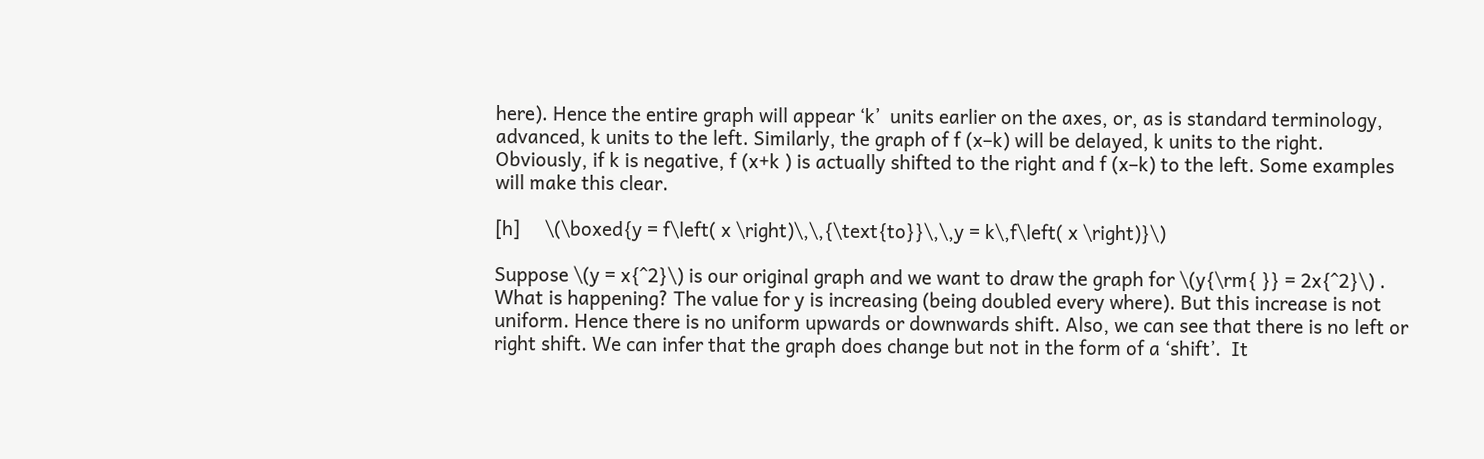here). Hence the entire graph will appear ‘k’  units earlier on the axes, or, as is standard terminology, advanced, k units to the left. Similarly, the graph of f (x–k) will be delayed, k units to the right. Obviously, if k is negative, f (x+k ) is actually shifted to the right and f (x–k) to the left. Some examples will make this clear.

[h]     \(\boxed{y = f\left( x \right)\,\,{\text{to}}\,\,y = k\,f\left( x \right)}\)

Suppose \(y = x{^2}\) is our original graph and we want to draw the graph for \(y{\rm{ }} = 2x{^2}\) . What is happening? The value for y is increasing (being doubled every where). But this increase is not uniform. Hence there is no uniform upwards or downwards shift. Also, we can see that there is no left or right shift. We can infer that the graph does change but not in the form of a ‘shift’.  It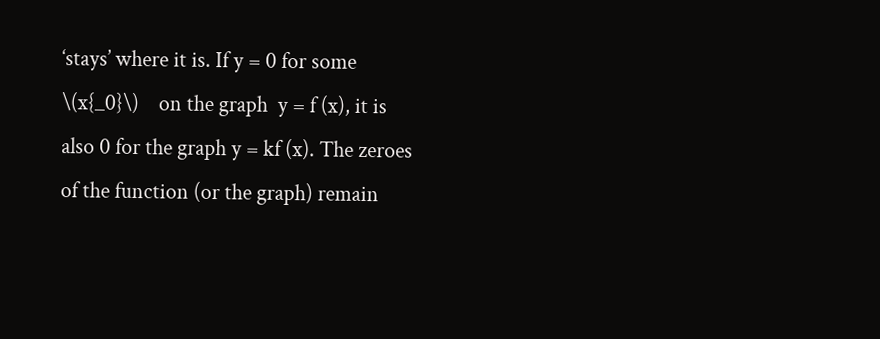‘stays’ where it is. If y = 0 for some \(x{_0}\)    on the graph  y = f (x), it is also 0 for the graph y = kf (x). The zeroes of the function (or the graph) remain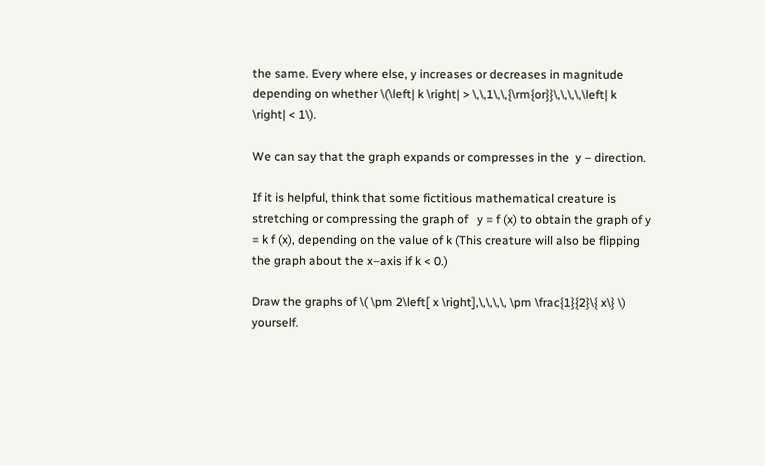the same. Every where else, y increases or decreases in magnitude depending on whether \(\left| k \right| > \,\,1\,\,{\rm{or}}\,\,\,\,\left| k \right| < 1\).

We can say that the graph expands or compresses in the  y – direction.

If it is helpful, think that some fictitious mathematical creature is stretching or compressing the graph of   y = f (x) to obtain the graph of y = k f (x), depending on the value of k (This creature will also be flipping the graph about the x–axis if k < 0.)

Draw the graphs of \( \pm 2\left[ x \right],\,\,\,\, \pm \frac{1}{2}\{ x\} \) yourself.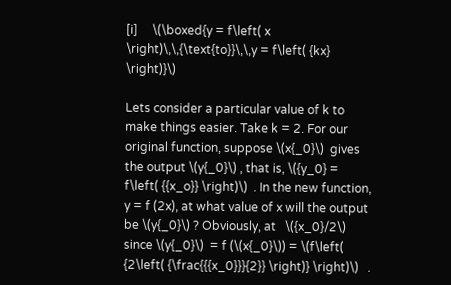[i]     \(\boxed{y = f\left( x \right)\,\,{\text{to}}\,\,y = f\left( {kx} \right)}\)

Lets consider a particular value of k to make things easier. Take k = 2. For our original function, suppose \(x{_0}\)  gives the output \(y{_0}\) , that is, \({y_0} = f\left( {{x_o}} \right)\)  . In the new function, y = f (2x), at what value of x will the output be \(y{_0}\) ? Obviously, at   \({x_0}/2\)  since \(y{_0}\)  = f (\(x{_0}\)) = \(f\left( {2\left( {\frac{{{x_0}}}{2}} \right)} \right)\)   .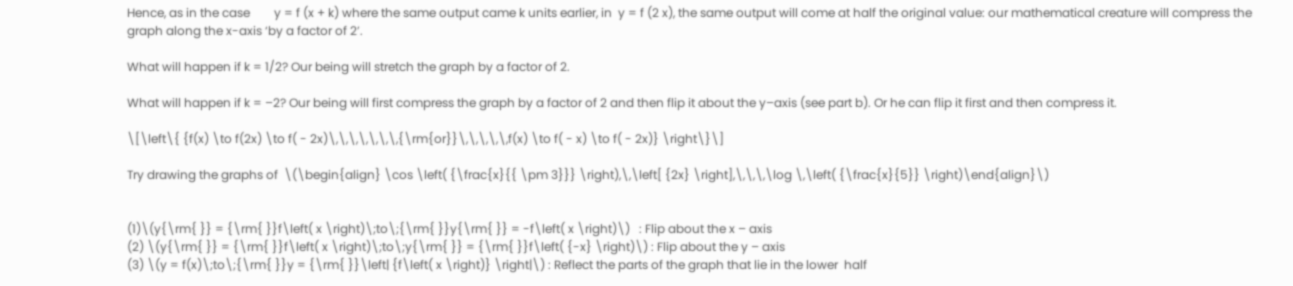Hence, as in the case        y = f (x + k) where the same output came k units earlier, in  y = f (2 x), the same output will come at half the original value: our mathematical creature will compress the graph along the x-axis ‘by a factor of 2’.

What will happen if k = 1/2? Our being will stretch the graph by a factor of 2.

What will happen if k = –2? Our being will first compress the graph by a factor of 2 and then flip it about the y–axis (see part b). Or he can flip it first and then compress it.

\[\left\{ {f(x) \to f(2x) \to f( - 2x)\,\,\,\,\,\,\,{\rm{or}}\,\,\,\,\,f(x) \to f( - x) \to f( - 2x)} \right\}\]

Try drawing the graphs of  \(\begin{align} \cos \left( {\frac{x}{{ \pm 3}}} \right),\,\left[ {2x} \right],\,\,\,\log \,\left( {\frac{x}{5}} \right)\end{align}\)


(1)\(y{\rm{ }} = {\rm{ }}f\left( x \right)\;to\;{\rm{ }}y{\rm{ }} = -f\left( x \right)\)   : Flip about the x – axis
(2) \(y{\rm{ }} = {\rm{ }}f\left( x \right)\;to\;y{\rm{ }} = {\rm{ }}f\left( {-x} \right)\) : Flip about the y – axis
(3) \(y = f(x)\;to\;{\rm{ }}y = {\rm{ }}\left| {f\left( x \right)} \right|\) : Reflect the parts of the graph that lie in the lower  half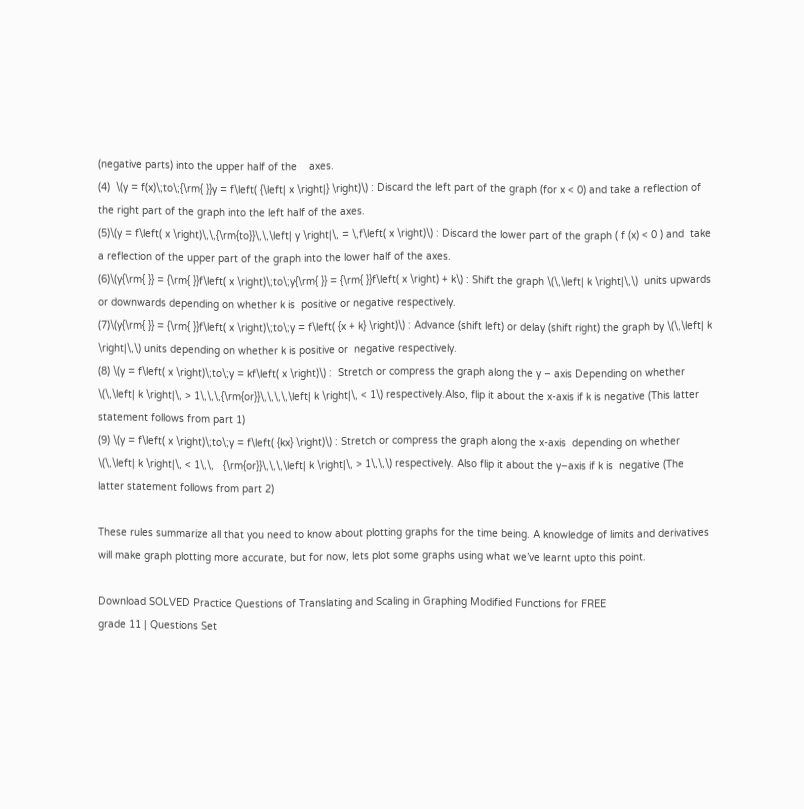(negative parts) into the upper half of the    axes.
(4)  \(y = f(x)\;to\;{\rm{ }}y = f\left( {\left| x \right|} \right)\) : Discard the left part of the graph (for x < 0) and take a reflection of the right part of the graph into the left half of the axes.
(5)\(y = f\left( x \right)\,\,{\rm{to}}\,\,\left| y \right|\, = \,f\left( x \right)\) : Discard the lower part of the graph ( f (x) < 0 ) and  take a reflection of the upper part of the graph into the lower half of the axes.
(6)\(y{\rm{ }} = {\rm{ }}f\left( x \right)\;to\;y{\rm{ }} = {\rm{ }}f\left( x \right) + k\) : Shift the graph \(\,\left| k \right|\,\)  units upwards or downwards depending on whether k is  positive or negative respectively.
(7)\(y{\rm{ }} = {\rm{ }}f\left( x \right)\;to\;y = f\left( {x + k} \right)\) : Advance (shift left) or delay (shift right) the graph by \(\,\left| k \right|\,\) units depending on whether k is positive or  negative respectively.
(8) \(y = f\left( x \right)\;to\;y = kf\left( x \right)\) :  Stretch or compress the graph along the y – axis Depending on whether \(\,\left| k \right|\, > 1\,\,\,{\rm{or}}\,\,\,\,\left| k \right|\, < 1\) respectively.Also, flip it about the x-axis if k is negative (This latter statement follows from part 1)
(9) \(y = f\left( x \right)\;to\;y = f\left( {kx} \right)\) : Stretch or compress the graph along the x-axis  depending on whether  \(\,\left| k \right|\, < 1\,\,   {\rm{or}}\,\,\,\left| k \right|\, > 1\,\,\) respectively. Also flip it about the y–axis if k is  negative (The     latter statement follows from part 2)

These rules summarize all that you need to know about plotting graphs for the time being. A knowledge of limits and derivatives will make graph plotting more accurate, but for now, lets plot some graphs using what we’ve learnt upto this point.

Download SOLVED Practice Questions of Translating and Scaling in Graphing Modified Functions for FREE
grade 11 | Questions Set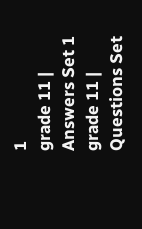1
grade 11 | Answers Set 1
grade 11 | Questions Set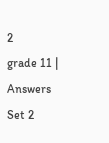2
grade 11 | Answers Set 2